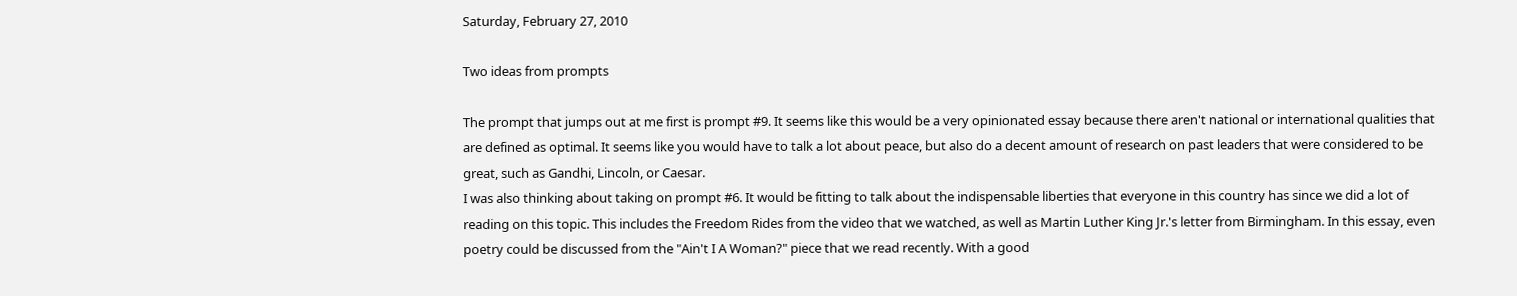Saturday, February 27, 2010

Two ideas from prompts

The prompt that jumps out at me first is prompt #9. It seems like this would be a very opinionated essay because there aren't national or international qualities that are defined as optimal. It seems like you would have to talk a lot about peace, but also do a decent amount of research on past leaders that were considered to be great, such as Gandhi, Lincoln, or Caesar.
I was also thinking about taking on prompt #6. It would be fitting to talk about the indispensable liberties that everyone in this country has since we did a lot of reading on this topic. This includes the Freedom Rides from the video that we watched, as well as Martin Luther King Jr.'s letter from Birmingham. In this essay, even poetry could be discussed from the "Ain't I A Woman?" piece that we read recently. With a good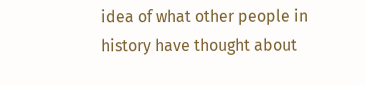idea of what other people in history have thought about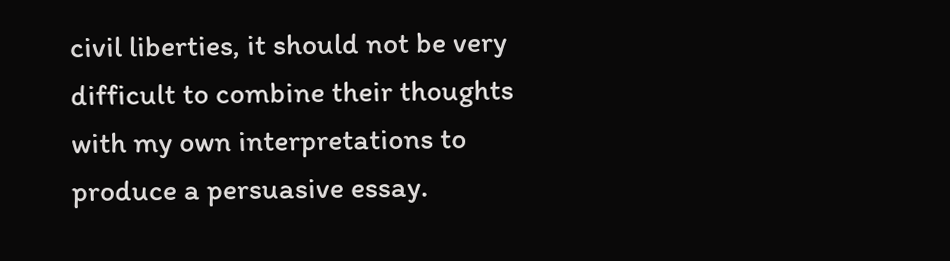civil liberties, it should not be very difficult to combine their thoughts with my own interpretations to produce a persuasive essay.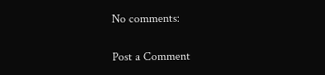No comments:

Post a Comment